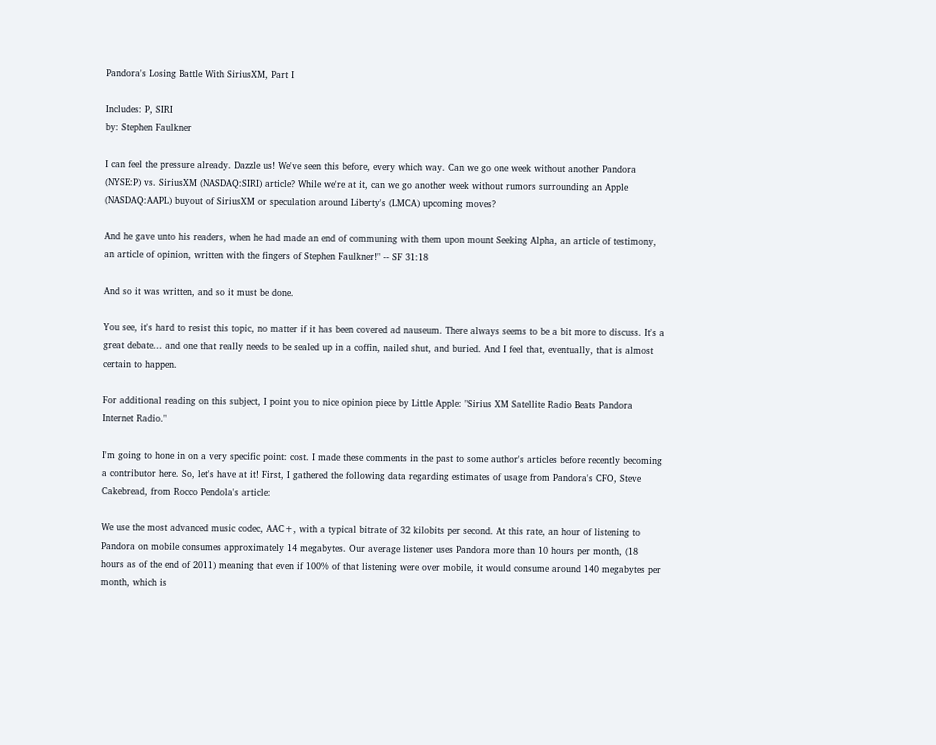Pandora's Losing Battle With SiriusXM, Part I

Includes: P, SIRI
by: Stephen Faulkner

I can feel the pressure already. Dazzle us! We've seen this before, every which way. Can we go one week without another Pandora (NYSE:P) vs. SiriusXM (NASDAQ:SIRI) article? While we're at it, can we go another week without rumors surrounding an Apple (NASDAQ:AAPL) buyout of SiriusXM or speculation around Liberty's (LMCA) upcoming moves?

And he gave unto his readers, when he had made an end of communing with them upon mount Seeking Alpha, an article of testimony, an article of opinion, written with the fingers of Stephen Faulkner!" -- SF 31:18

And so it was written, and so it must be done.

You see, it's hard to resist this topic, no matter if it has been covered ad nauseum. There always seems to be a bit more to discuss. It's a great debate... and one that really needs to be sealed up in a coffin, nailed shut, and buried. And I feel that, eventually, that is almost certain to happen.

For additional reading on this subject, I point you to nice opinion piece by Little Apple: "Sirius XM Satellite Radio Beats Pandora Internet Radio."

I'm going to hone in on a very specific point: cost. I made these comments in the past to some author's articles before recently becoming a contributor here. So, let's have at it! First, I gathered the following data regarding estimates of usage from Pandora's CFO, Steve Cakebread, from Rocco Pendola's article:

We use the most advanced music codec, AAC+, with a typical bitrate of 32 kilobits per second. At this rate, an hour of listening to Pandora on mobile consumes approximately 14 megabytes. Our average listener uses Pandora more than 10 hours per month, (18 hours as of the end of 2011) meaning that even if 100% of that listening were over mobile, it would consume around 140 megabytes per month, which is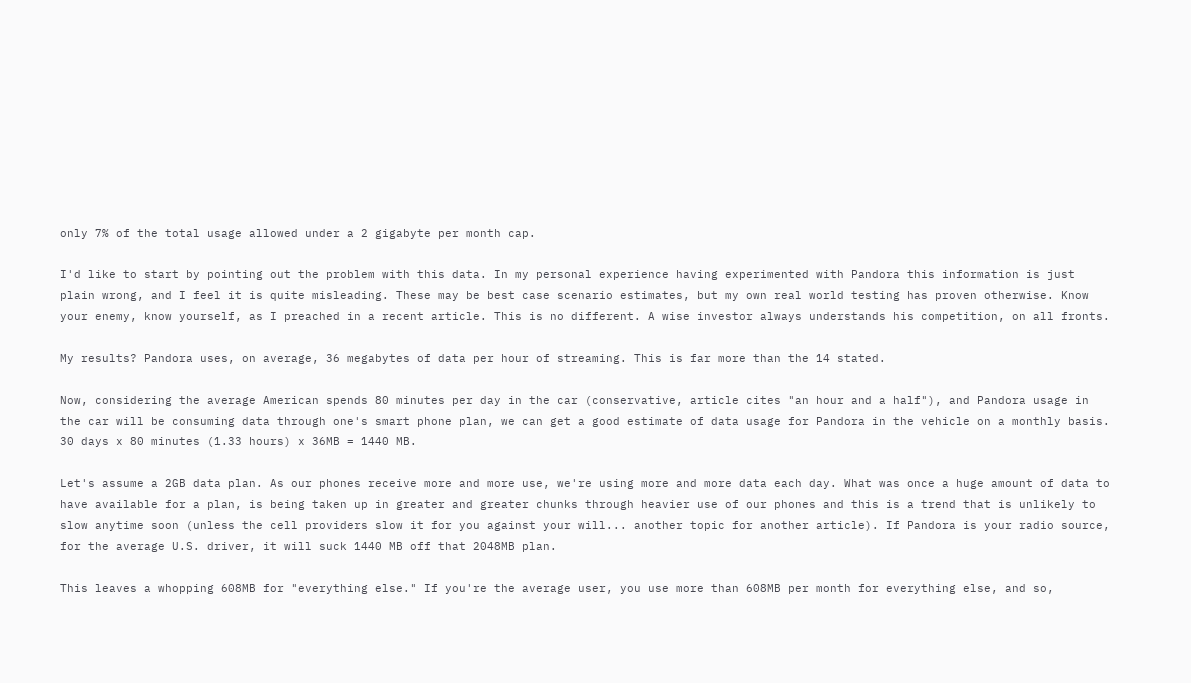only 7% of the total usage allowed under a 2 gigabyte per month cap.

I'd like to start by pointing out the problem with this data. In my personal experience having experimented with Pandora this information is just plain wrong, and I feel it is quite misleading. These may be best case scenario estimates, but my own real world testing has proven otherwise. Know your enemy, know yourself, as I preached in a recent article. This is no different. A wise investor always understands his competition, on all fronts.

My results? Pandora uses, on average, 36 megabytes of data per hour of streaming. This is far more than the 14 stated.

Now, considering the average American spends 80 minutes per day in the car (conservative, article cites "an hour and a half"), and Pandora usage in the car will be consuming data through one's smart phone plan, we can get a good estimate of data usage for Pandora in the vehicle on a monthly basis. 30 days x 80 minutes (1.33 hours) x 36MB = 1440 MB.

Let's assume a 2GB data plan. As our phones receive more and more use, we're using more and more data each day. What was once a huge amount of data to have available for a plan, is being taken up in greater and greater chunks through heavier use of our phones and this is a trend that is unlikely to slow anytime soon (unless the cell providers slow it for you against your will... another topic for another article). If Pandora is your radio source, for the average U.S. driver, it will suck 1440 MB off that 2048MB plan.

This leaves a whopping 608MB for "everything else." If you're the average user, you use more than 608MB per month for everything else, and so,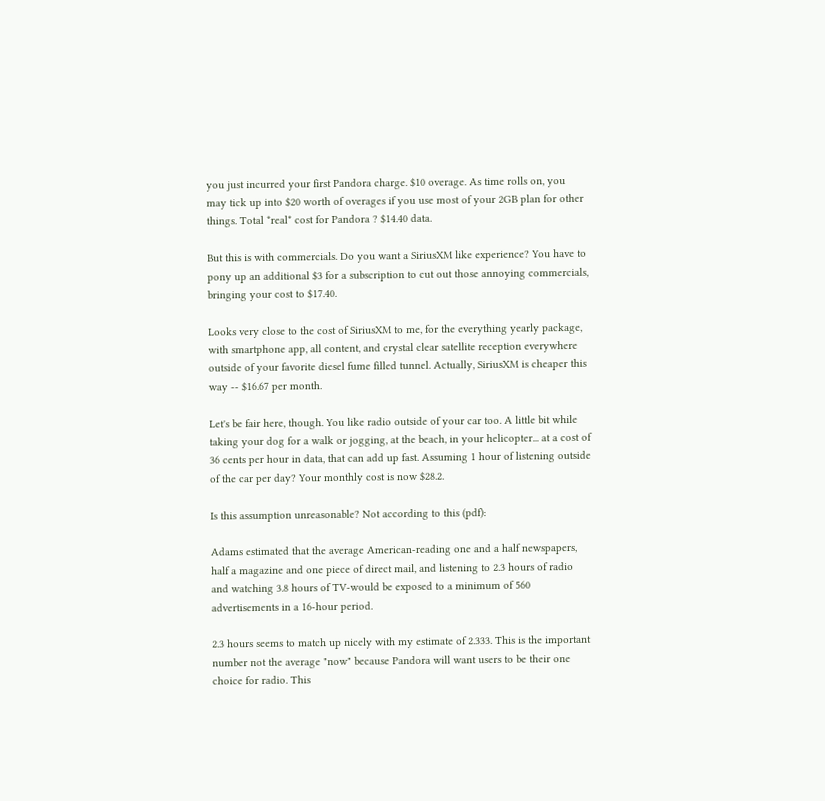you just incurred your first Pandora charge. $10 overage. As time rolls on, you may tick up into $20 worth of overages if you use most of your 2GB plan for other things. Total *real* cost for Pandora ? $14.40 data.

But this is with commercials. Do you want a SiriusXM like experience? You have to pony up an additional $3 for a subscription to cut out those annoying commercials, bringing your cost to $17.40.

Looks very close to the cost of SiriusXM to me, for the everything yearly package, with smartphone app, all content, and crystal clear satellite reception everywhere outside of your favorite diesel fume filled tunnel. Actually, SiriusXM is cheaper this way -- $16.67 per month.

Let's be fair here, though. You like radio outside of your car too. A little bit while taking your dog for a walk or jogging, at the beach, in your helicopter... at a cost of 36 cents per hour in data, that can add up fast. Assuming 1 hour of listening outside of the car per day? Your monthly cost is now $28.2.

Is this assumption unreasonable? Not according to this (pdf):

Adams estimated that the average American-reading one and a half newspapers, half a magazine and one piece of direct mail, and listening to 2.3 hours of radio and watching 3.8 hours of TV-would be exposed to a minimum of 560 advertisements in a 16-hour period.

2.3 hours seems to match up nicely with my estimate of 2.333. This is the important number not the average "now" because Pandora will want users to be their one choice for radio. This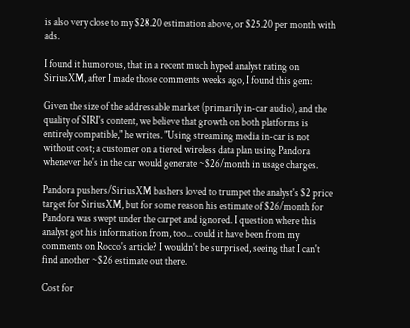is also very close to my $28.20 estimation above, or $25.20 per month with ads.

I found it humorous, that in a recent much hyped analyst rating on SiriusXM, after I made those comments weeks ago, I found this gem:

Given the size of the addressable market (primarily in-car audio), and the quality of SIRI's content, we believe that growth on both platforms is entirely compatible," he writes. "Using streaming media in-car is not without cost; a customer on a tiered wireless data plan using Pandora whenever he's in the car would generate ~$26/month in usage charges.

Pandora pushers/SiriusXM bashers loved to trumpet the analyst's $2 price target for SiriusXM, but for some reason his estimate of $26/month for Pandora was swept under the carpet and ignored. I question where this analyst got his information from, too... could it have been from my comments on Rocco's article? I wouldn't be surprised, seeing that I can't find another ~$26 estimate out there.

Cost for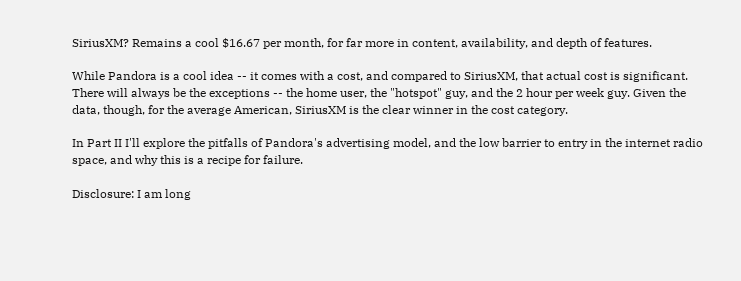SiriusXM? Remains a cool $16.67 per month, for far more in content, availability, and depth of features.

While Pandora is a cool idea -- it comes with a cost, and compared to SiriusXM, that actual cost is significant. There will always be the exceptions -- the home user, the "hotspot" guy, and the 2 hour per week guy. Given the data, though, for the average American, SiriusXM is the clear winner in the cost category.

In Part II I'll explore the pitfalls of Pandora's advertising model, and the low barrier to entry in the internet radio space, and why this is a recipe for failure.

Disclosure: I am long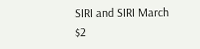SIRI and SIRI March $2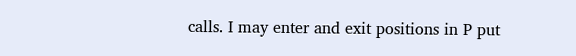calls. I may enter and exit positions in P put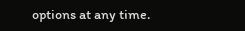options at any time.